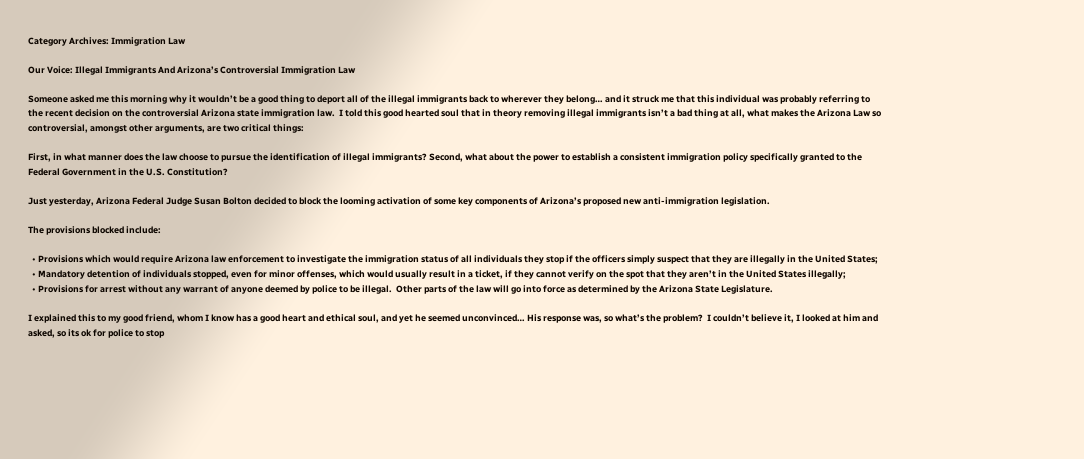Category Archives: Immigration Law

Our Voice: Illegal Immigrants And Arizona’s Controversial Immigration Law

Someone asked me this morning why it wouldn’t be a good thing to deport all of the illegal immigrants back to wherever they belong… and it struck me that this individual was probably referring to the recent decision on the controversial Arizona state immigration law.  I told this good hearted soul that in theory removing illegal immigrants isn’t a bad thing at all, what makes the Arizona Law so controversial, amongst other arguments, are two critical things:

First, in what manner does the law choose to pursue the identification of illegal immigrants? Second, what about the power to establish a consistent immigration policy specifically granted to the Federal Government in the U.S. Constitution?

Just yesterday, Arizona Federal Judge Susan Bolton decided to block the looming activation of some key components of Arizona’s proposed new anti-immigration legislation.

The provisions blocked include:

  • Provisions which would require Arizona law enforcement to investigate the immigration status of all individuals they stop if the officers simply suspect that they are illegally in the United States;
  • Mandatory detention of individuals stopped, even for minor offenses, which would usually result in a ticket, if they cannot verify on the spot that they aren’t in the United States illegally;
  • Provisions for arrest without any warrant of anyone deemed by police to be illegal.  Other parts of the law will go into force as determined by the Arizona State Legislature.

I explained this to my good friend, whom I know has a good heart and ethical soul, and yet he seemed unconvinced… His response was, so what’s the problem?  I couldn’t believe it, I looked at him and asked, so its ok for police to stop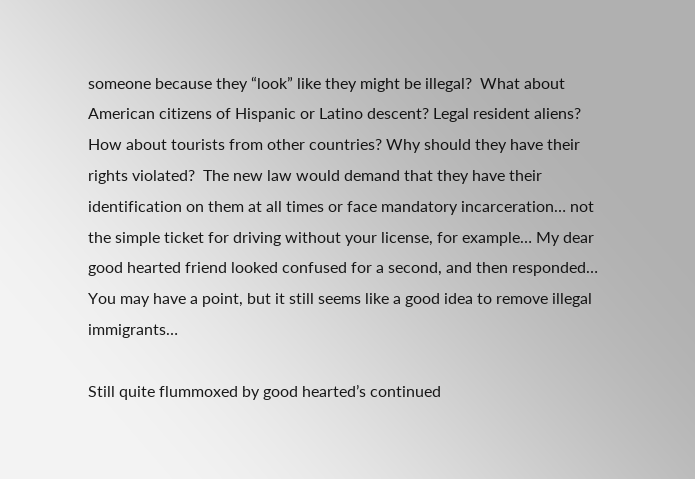someone because they “look” like they might be illegal?  What about American citizens of Hispanic or Latino descent? Legal resident aliens? How about tourists from other countries? Why should they have their rights violated?  The new law would demand that they have their identification on them at all times or face mandatory incarceration… not the simple ticket for driving without your license, for example… My dear good hearted friend looked confused for a second, and then responded… You may have a point, but it still seems like a good idea to remove illegal immigrants…

Still quite flummoxed by good hearted’s continued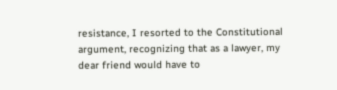resistance, I resorted to the Constitutional argument, recognizing that as a lawyer, my dear friend would have to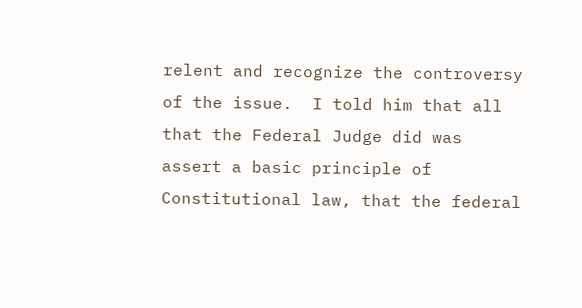relent and recognize the controversy of the issue.  I told him that all that the Federal Judge did was assert a basic principle of Constitutional law, that the federal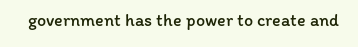government has the power to create and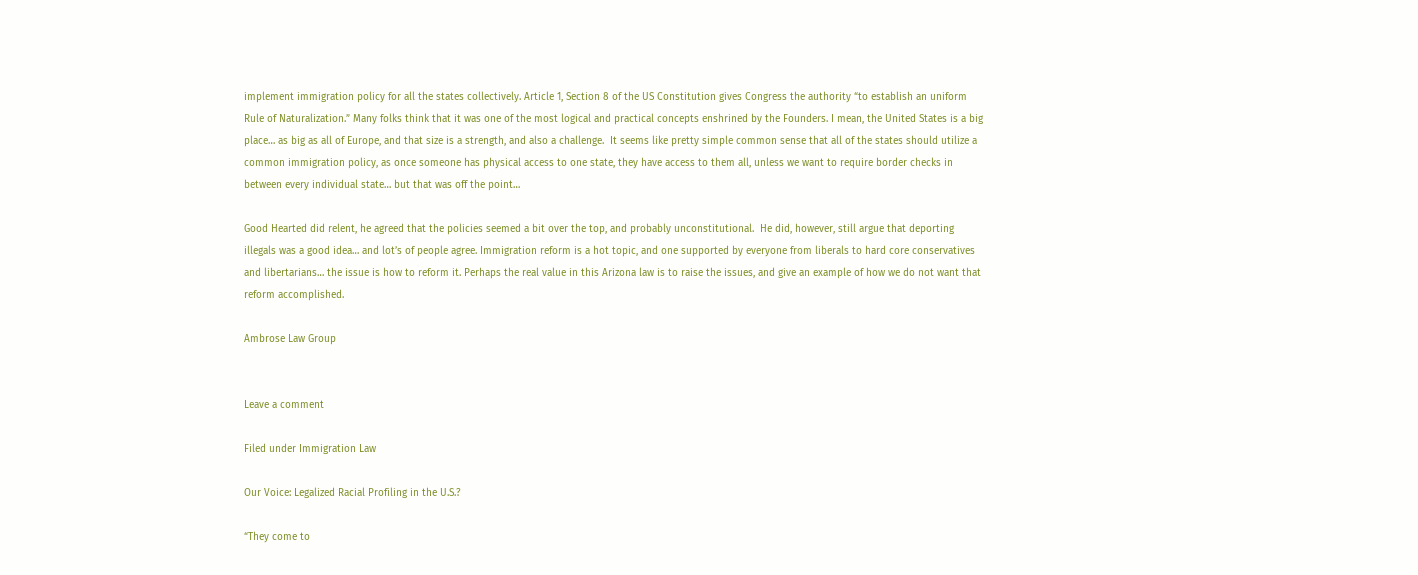implement immigration policy for all the states collectively. Article 1, Section 8 of the US Constitution gives Congress the authority “to establish an uniform Rule of Naturalization.” Many folks think that it was one of the most logical and practical concepts enshrined by the Founders. I mean, the United States is a big place… as big as all of Europe, and that size is a strength, and also a challenge.  It seems like pretty simple common sense that all of the states should utilize a common immigration policy, as once someone has physical access to one state, they have access to them all, unless we want to require border checks in between every individual state… but that was off the point…

Good Hearted did relent, he agreed that the policies seemed a bit over the top, and probably unconstitutional.  He did, however, still argue that deporting illegals was a good idea… and lot’s of people agree. Immigration reform is a hot topic, and one supported by everyone from liberals to hard core conservatives and libertarians… the issue is how to reform it. Perhaps the real value in this Arizona law is to raise the issues, and give an example of how we do not want that reform accomplished.

Ambrose Law Group


Leave a comment

Filed under Immigration Law

Our Voice: Legalized Racial Profiling in the U.S.?

“They come to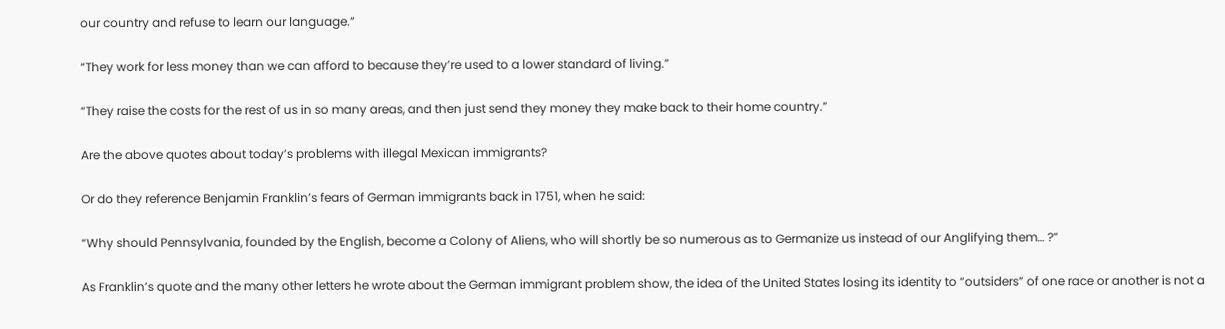our country and refuse to learn our language.”

“They work for less money than we can afford to because they’re used to a lower standard of living.”

“They raise the costs for the rest of us in so many areas, and then just send they money they make back to their home country.”

Are the above quotes about today’s problems with illegal Mexican immigrants?

Or do they reference Benjamin Franklin’s fears of German immigrants back in 1751, when he said:

“Why should Pennsylvania, founded by the English, become a Colony of Aliens, who will shortly be so numerous as to Germanize us instead of our Anglifying them… ?”

As Franklin’s quote and the many other letters he wrote about the German immigrant problem show, the idea of the United States losing its identity to “outsiders” of one race or another is not a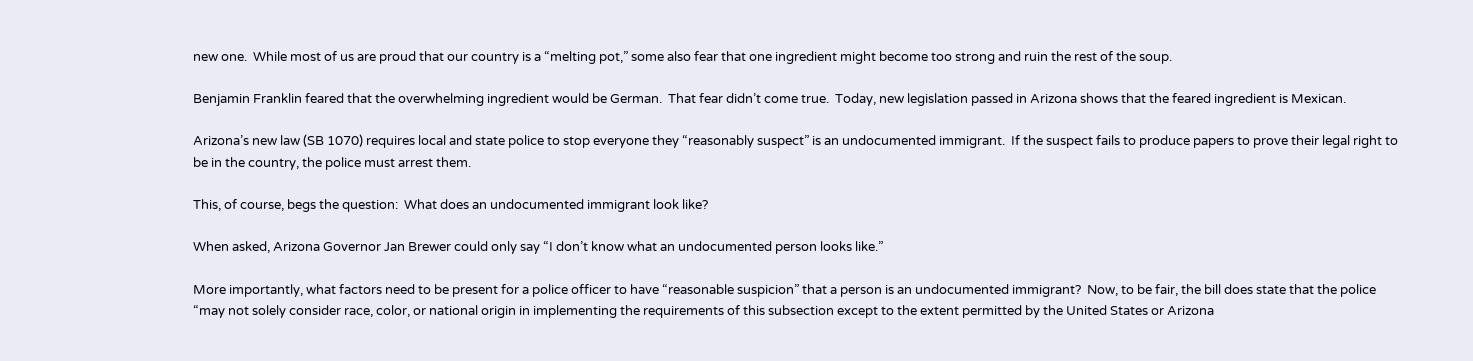new one.  While most of us are proud that our country is a “melting pot,” some also fear that one ingredient might become too strong and ruin the rest of the soup.

Benjamin Franklin feared that the overwhelming ingredient would be German.  That fear didn’t come true.  Today, new legislation passed in Arizona shows that the feared ingredient is Mexican.

Arizona’s new law (SB 1070) requires local and state police to stop everyone they “reasonably suspect” is an undocumented immigrant.  If the suspect fails to produce papers to prove their legal right to be in the country, the police must arrest them.

This, of course, begs the question:  What does an undocumented immigrant look like?

When asked, Arizona Governor Jan Brewer could only say “I don’t know what an undocumented person looks like.”

More importantly, what factors need to be present for a police officer to have “reasonable suspicion” that a person is an undocumented immigrant?  Now, to be fair, the bill does state that the police “may not solely consider race, color, or national origin in implementing the requirements of this subsection except to the extent permitted by the United States or Arizona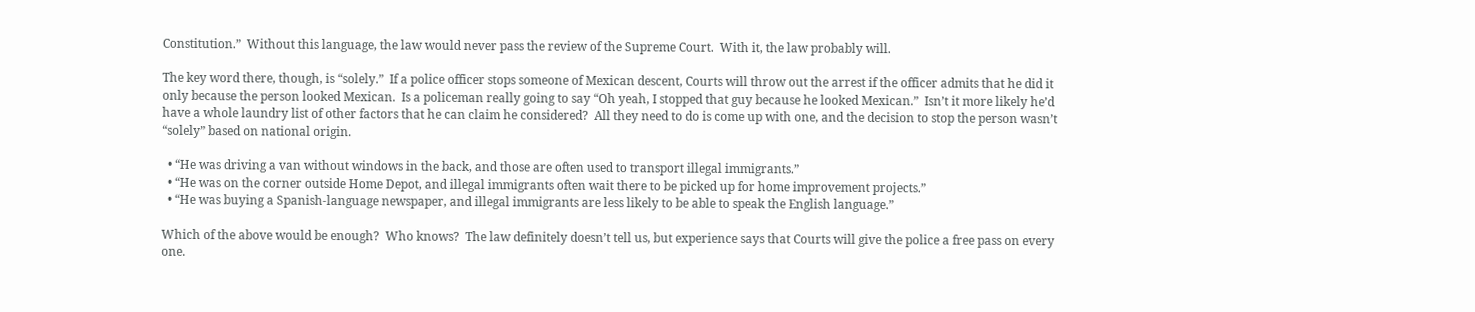Constitution.”  Without this language, the law would never pass the review of the Supreme Court.  With it, the law probably will.

The key word there, though, is “solely.”  If a police officer stops someone of Mexican descent, Courts will throw out the arrest if the officer admits that he did it only because the person looked Mexican.  Is a policeman really going to say “Oh yeah, I stopped that guy because he looked Mexican.”  Isn’t it more likely he’d have a whole laundry list of other factors that he can claim he considered?  All they need to do is come up with one, and the decision to stop the person wasn’t “solely” based on national origin.

  • “He was driving a van without windows in the back, and those are often used to transport illegal immigrants.”
  • “He was on the corner outside Home Depot, and illegal immigrants often wait there to be picked up for home improvement projects.”
  • “He was buying a Spanish-language newspaper, and illegal immigrants are less likely to be able to speak the English language.”

Which of the above would be enough?  Who knows?  The law definitely doesn’t tell us, but experience says that Courts will give the police a free pass on every one.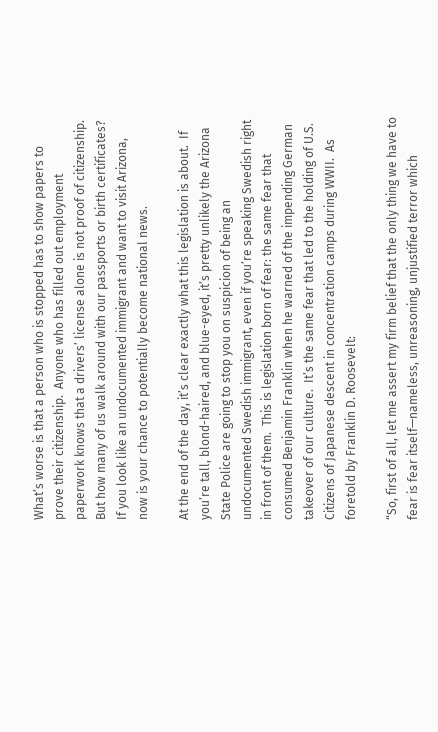What’s worse is that a person who is stopped has to show papers to prove their citizenship.  Anyone who has filled out employment paperwork knows that a drivers’ license alone is not proof of citizenship.  But how many of us walk around with our passports or birth certificates?  If you look like an undocumented immigrant and want to visit Arizona, now is your chance to potentially become national news.

At the end of the day, it’s clear exactly what this legislation is about.  If you’re tall, blond-haired, and blue-eyed, it’s pretty unlikely the Arizona State Police are going to stop you on suspicion of being an undocumented Swedish immigrant, even if you’re speaking Swedish right in front of them.  This is legislation born of fear: the same fear that consumed Benjamin Franklin when he warned of the impending German takeover of our culture.  It’s the same fear that led to the holding of U.S. Citizens of Japanese descent in concentration camps during WWII.  As foretold by Franklin D. Roosevelt:

“So, first of all, let me assert my firm belief that the only thing we have to fear is fear itself—nameless, unreasoning, unjustified terror which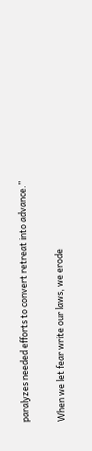paralyzes needed efforts to convert retreat into advance.”

When we let fear write our laws, we erode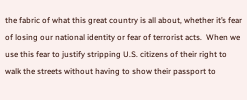the fabric of what this great country is all about, whether it’s fear of losing our national identity or fear of terrorist acts.  When we use this fear to justify stripping U.S. citizens of their right to walk the streets without having to show their passport to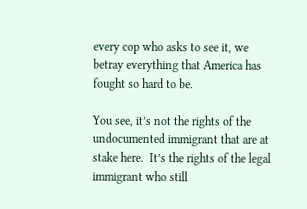every cop who asks to see it, we betray everything that America has fought so hard to be.

You see, it’s not the rights of the undocumented immigrant that are at stake here.  It’s the rights of the legal immigrant who still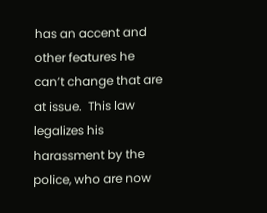has an accent and other features he can’t change that are at issue.  This law legalizes his harassment by the police, who are now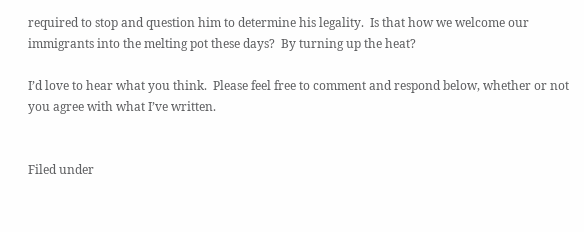required to stop and question him to determine his legality.  Is that how we welcome our immigrants into the melting pot these days?  By turning up the heat?

I’d love to hear what you think.  Please feel free to comment and respond below, whether or not you agree with what I’ve written.


Filed under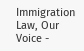Immigration Law, Our Voice -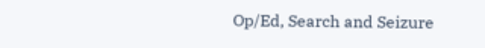Op/Ed, Search and Seizure